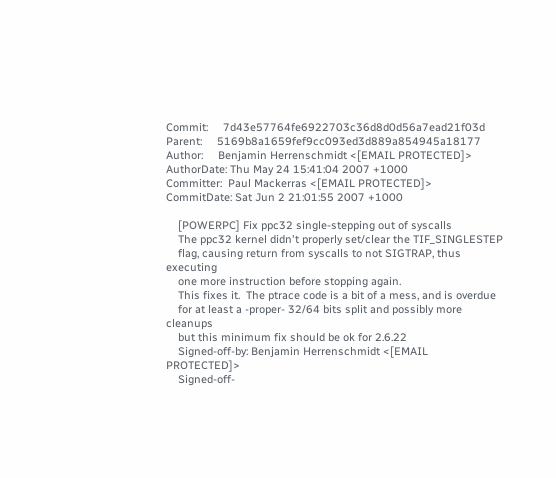Commit:     7d43e57764fe6922703c36d8d0d56a7ead21f03d
Parent:     5169b8a1659fef9cc093ed3d889a854945a18177
Author:     Benjamin Herrenschmidt <[EMAIL PROTECTED]>
AuthorDate: Thu May 24 15:41:04 2007 +1000
Committer:  Paul Mackerras <[EMAIL PROTECTED]>
CommitDate: Sat Jun 2 21:01:55 2007 +1000

    [POWERPC] Fix ppc32 single-stepping out of syscalls
    The ppc32 kernel didn't properly set/clear the TIF_SINGLESTEP
    flag, causing return from syscalls to not SIGTRAP, thus executing
    one more instruction before stopping again.
    This fixes it.  The ptrace code is a bit of a mess, and is overdue
    for at least a -proper- 32/64 bits split and possibly more cleanups
    but this minimum fix should be ok for 2.6.22
    Signed-off-by: Benjamin Herrenschmidt <[EMAIL PROTECTED]>
    Signed-off-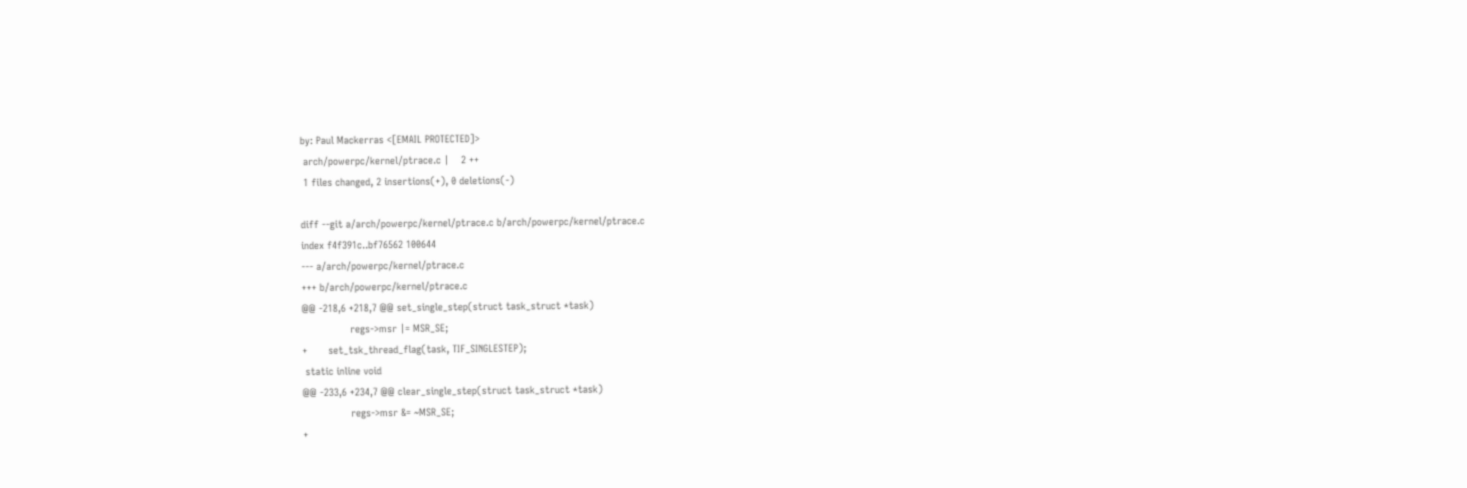by: Paul Mackerras <[EMAIL PROTECTED]>
 arch/powerpc/kernel/ptrace.c |    2 ++
 1 files changed, 2 insertions(+), 0 deletions(-)

diff --git a/arch/powerpc/kernel/ptrace.c b/arch/powerpc/kernel/ptrace.c
index f4f391c..bf76562 100644
--- a/arch/powerpc/kernel/ptrace.c
+++ b/arch/powerpc/kernel/ptrace.c
@@ -218,6 +218,7 @@ set_single_step(struct task_struct *task)
                regs->msr |= MSR_SE;
+       set_tsk_thread_flag(task, TIF_SINGLESTEP);
 static inline void
@@ -233,6 +234,7 @@ clear_single_step(struct task_struct *task)
                regs->msr &= ~MSR_SE;
+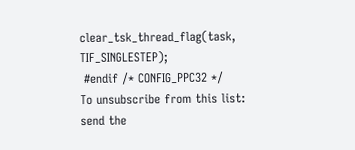clear_tsk_thread_flag(task, TIF_SINGLESTEP);
 #endif /* CONFIG_PPC32 */
To unsubscribe from this list: send the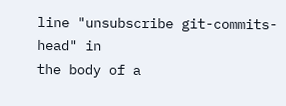line "unsubscribe git-commits-head" in
the body of a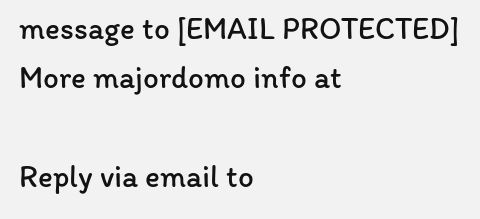message to [EMAIL PROTECTED]
More majordomo info at

Reply via email to